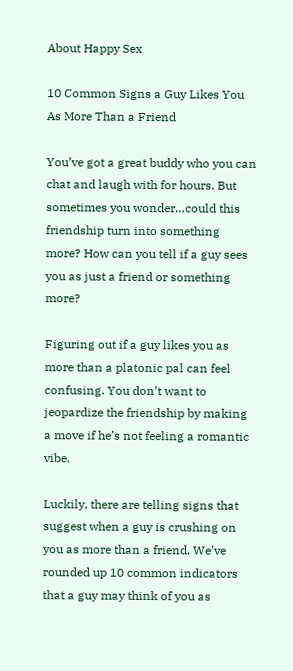About Happy Sex

10 Common Signs a Guy Likes You As More Than a Friend

You’ve got a great buddy who you can chat and laugh with for hours. But sometimes you wonder…could this friendship turn into something more? How can you tell if a guy sees you as just a friend or something more?

Figuring out if a guy likes you as more than a platonic pal can feel confusing. You don’t want to jeopardize the friendship by making a move if he’s not feeling a romantic vibe.

Luckily, there are telling signs that suggest when a guy is crushing on you as more than a friend. We’ve rounded up 10 common indicators that a guy may think of you as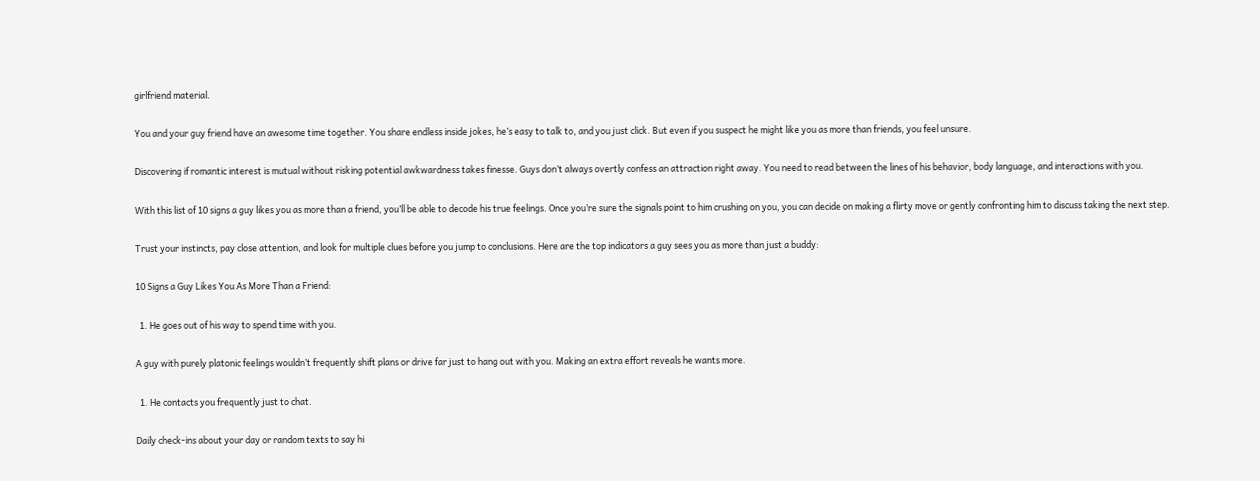girlfriend material.

You and your guy friend have an awesome time together. You share endless inside jokes, he’s easy to talk to, and you just click. But even if you suspect he might like you as more than friends, you feel unsure.

Discovering if romantic interest is mutual without risking potential awkwardness takes finesse. Guys don’t always overtly confess an attraction right away. You need to read between the lines of his behavior, body language, and interactions with you.

With this list of 10 signs a guy likes you as more than a friend, you’ll be able to decode his true feelings. Once you’re sure the signals point to him crushing on you, you can decide on making a flirty move or gently confronting him to discuss taking the next step.

Trust your instincts, pay close attention, and look for multiple clues before you jump to conclusions. Here are the top indicators a guy sees you as more than just a buddy:

10 Signs a Guy Likes You As More Than a Friend:

  1. He goes out of his way to spend time with you.

A guy with purely platonic feelings wouldn’t frequently shift plans or drive far just to hang out with you. Making an extra effort reveals he wants more.

  1. He contacts you frequently just to chat.

Daily check-ins about your day or random texts to say hi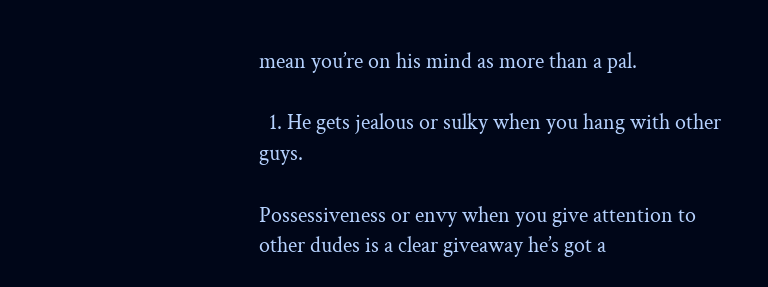mean you’re on his mind as more than a pal.

  1. He gets jealous or sulky when you hang with other guys.

Possessiveness or envy when you give attention to other dudes is a clear giveaway he’s got a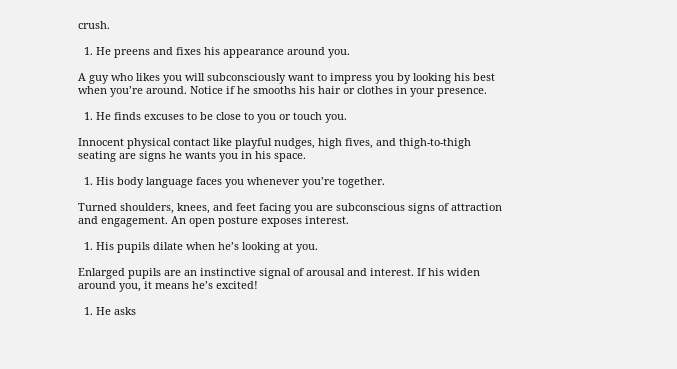crush.

  1. He preens and fixes his appearance around you.

A guy who likes you will subconsciously want to impress you by looking his best when you’re around. Notice if he smooths his hair or clothes in your presence.

  1. He finds excuses to be close to you or touch you.

Innocent physical contact like playful nudges, high fives, and thigh-to-thigh seating are signs he wants you in his space.

  1. His body language faces you whenever you’re together.

Turned shoulders, knees, and feet facing you are subconscious signs of attraction and engagement. An open posture exposes interest.

  1. His pupils dilate when he’s looking at you.

Enlarged pupils are an instinctive signal of arousal and interest. If his widen around you, it means he’s excited!

  1. He asks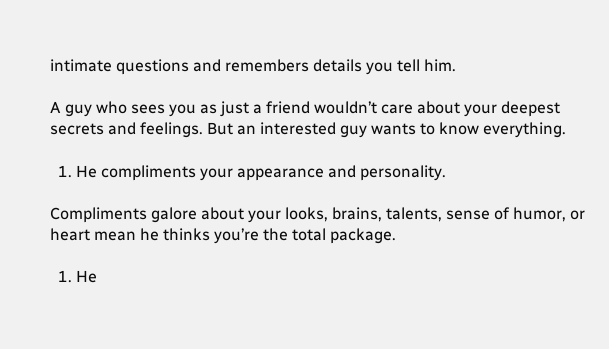intimate questions and remembers details you tell him.

A guy who sees you as just a friend wouldn’t care about your deepest secrets and feelings. But an interested guy wants to know everything.

  1. He compliments your appearance and personality.

Compliments galore about your looks, brains, talents, sense of humor, or heart mean he thinks you’re the total package.

  1. He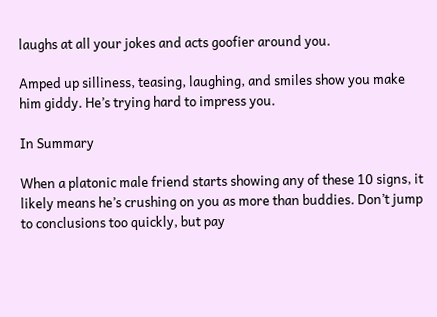laughs at all your jokes and acts goofier around you.

Amped up silliness, teasing, laughing, and smiles show you make him giddy. He’s trying hard to impress you.

In Summary

When a platonic male friend starts showing any of these 10 signs, it likely means he’s crushing on you as more than buddies. Don’t jump to conclusions too quickly, but pay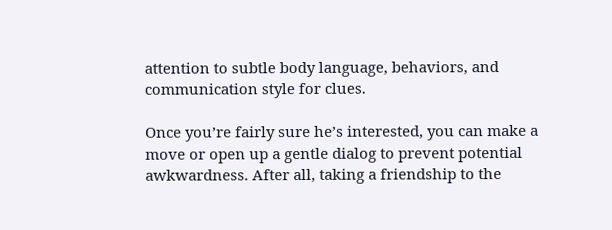attention to subtle body language, behaviors, and communication style for clues.

Once you’re fairly sure he’s interested, you can make a move or open up a gentle dialog to prevent potential awkwardness. After all, taking a friendship to the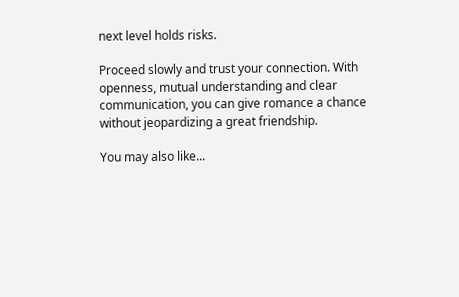next level holds risks.

Proceed slowly and trust your connection. With openness, mutual understanding and clear communication, you can give romance a chance without jeopardizing a great friendship.

You may also like...